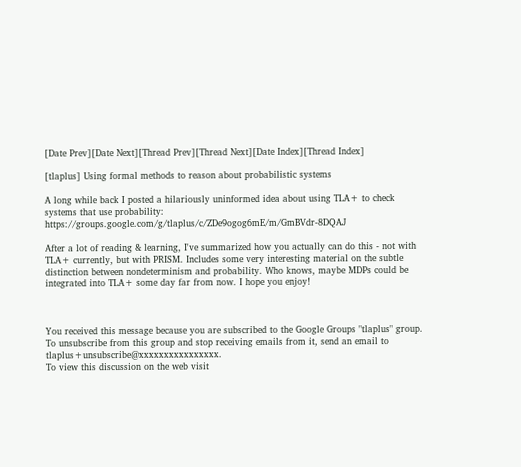[Date Prev][Date Next][Thread Prev][Thread Next][Date Index][Thread Index]

[tlaplus] Using formal methods to reason about probabilistic systems

A long while back I posted a hilariously uninformed idea about using TLA+ to check systems that use probability: https://groups.google.com/g/tlaplus/c/ZDe9ogog6mE/m/GmBVdr-8DQAJ

After a lot of reading & learning, I've summarized how you actually can do this - not with TLA+ currently, but with PRISM. Includes some very interesting material on the subtle distinction between nondeterminism and probability. Who knows, maybe MDPs could be integrated into TLA+ some day far from now. I hope you enjoy!



You received this message because you are subscribed to the Google Groups "tlaplus" group.
To unsubscribe from this group and stop receiving emails from it, send an email to tlaplus+unsubscribe@xxxxxxxxxxxxxxxx.
To view this discussion on the web visit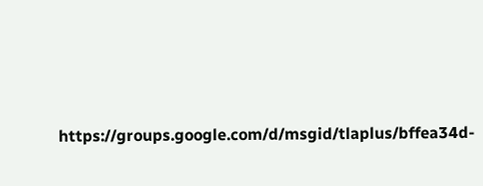https://groups.google.com/d/msgid/tlaplus/bffea34d-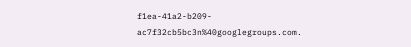f1ea-41a2-b209-ac7f32cb5bc3n%40googlegroups.com.